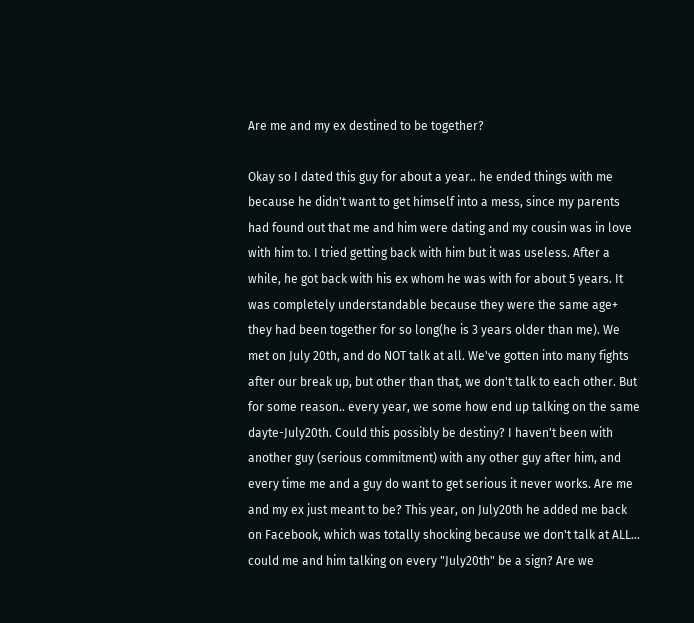Are me and my ex destined to be together?

Okay so I dated this guy for about a year.. he ended things with me because he didn't want to get himself into a mess, since my parents had found out that me and him were dating and my cousin was in love with him to. I tried getting back with him but it was useless. After a while, he got back with his ex whom he was with for about 5 years. It was completely understandable because they were the same age+ they had been together for so long(he is 3 years older than me). We met on July 20th, and do NOT talk at all. We've gotten into many fights after our break up, but other than that, we don't talk to each other. But for some reason.. every year, we some how end up talking on the same dayte-July20th. Could this possibly be destiny? I haven't been with another guy (serious commitment) with any other guy after him, and every time me and a guy do want to get serious it never works. Are me and my ex just meant to be? This year, on July20th he added me back on Facebook, which was totally shocking because we don't talk at ALL... could me and him talking on every "July20th" be a sign? Are we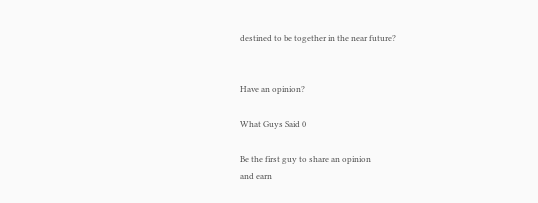destined to be together in the near future?


Have an opinion?

What Guys Said 0

Be the first guy to share an opinion
and earn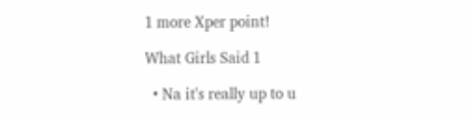1 more Xper point!

What Girls Said 1

  • Na it's really up to u